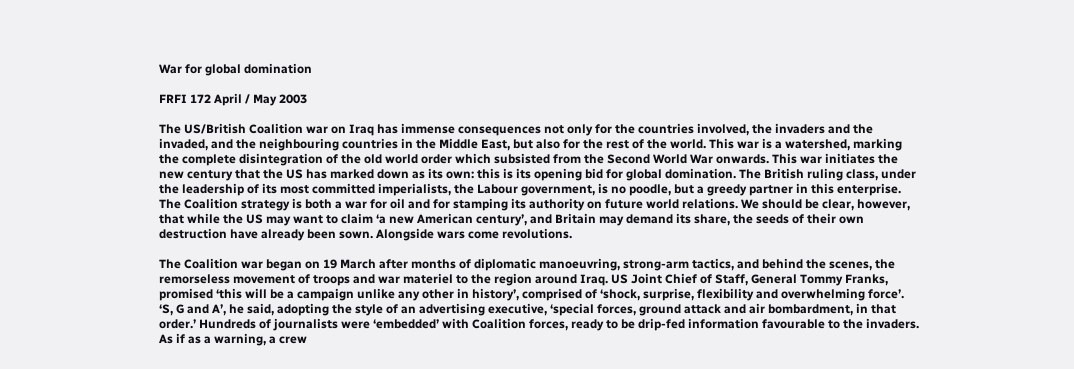War for global domination

FRFI 172 April / May 2003

The US/British Coalition war on Iraq has immense consequences not only for the countries involved, the invaders and the invaded, and the neighbouring countries in the Middle East, but also for the rest of the world. This war is a watershed, marking the complete disintegration of the old world order which subsisted from the Second World War onwards. This war initiates the new century that the US has marked down as its own: this is its opening bid for global domination. The British ruling class, under the leadership of its most committed imperialists, the Labour government, is no poodle, but a greedy partner in this enterprise. The Coalition strategy is both a war for oil and for stamping its authority on future world relations. We should be clear, however, that while the US may want to claim ‘a new American century’, and Britain may demand its share, the seeds of their own destruction have already been sown. Alongside wars come revolutions.

The Coalition war began on 19 March after months of diplomatic manoeuvring, strong-arm tactics, and behind the scenes, the remorseless movement of troops and war materiel to the region around Iraq. US Joint Chief of Staff, General Tommy Franks, promised ‘this will be a campaign unlike any other in history’, comprised of ‘shock, surprise, flexibility and overwhelming force’. ‘S, G and A’, he said, adopting the style of an advertising executive, ‘special forces, ground attack and air bombardment, in that order.’ Hundreds of journalists were ‘embedded’ with Coalition forces, ready to be drip-fed information favourable to the invaders. As if as a warning, a crew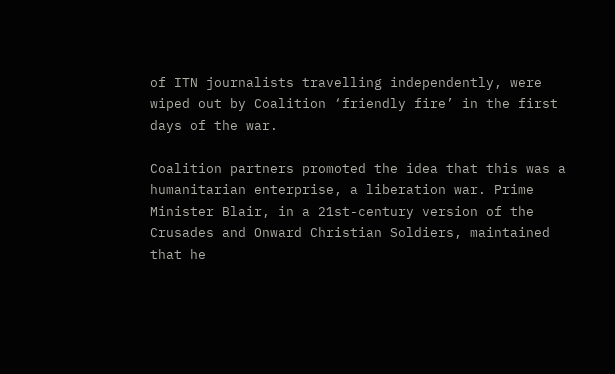of ITN journalists travelling independently, were wiped out by Coalition ‘friendly fire’ in the first days of the war.

Coalition partners promoted the idea that this was a humanitarian enterprise, a liberation war. Prime Minister Blair, in a 21st-century version of the Crusades and Onward Christian Soldiers, maintained that he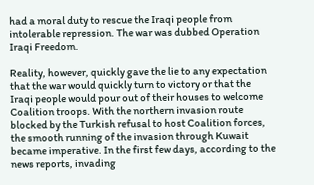had a moral duty to rescue the Iraqi people from intolerable repression. The war was dubbed Operation Iraqi Freedom.

Reality, however, quickly gave the lie to any expectation that the war would quickly turn to victory or that the Iraqi people would pour out of their houses to welcome Coalition troops. With the northern invasion route blocked by the Turkish refusal to host Coalition forces, the smooth running of the invasion through Kuwait became imperative. In the first few days, according to the news reports, invading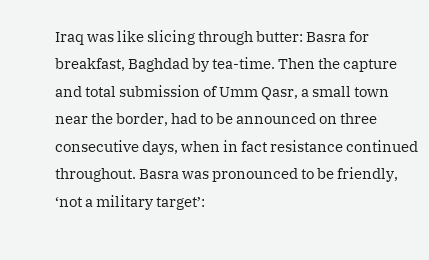Iraq was like slicing through butter: Basra for breakfast, Baghdad by tea-time. Then the capture and total submission of Umm Qasr, a small town near the border, had to be announced on three consecutive days, when in fact resistance continued throughout. Basra was pronounced to be friendly, ‘not a military target’: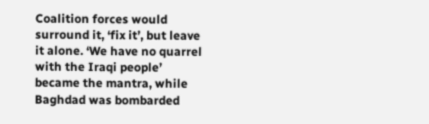Coalition forces would surround it, ‘fix it’, but leave it alone. ‘We have no quarrel with the Iraqi people’ became the mantra, while Baghdad was bombarded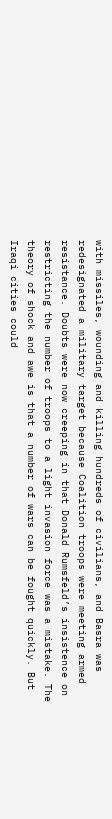with missiles, wounding and killing hundreds of civilians, and Basra was redesignated a military target because Coalition troops were meeting armed resistance. Doubts were now creeping in that Donald Rumsfeld’s insistence on restricting the number of troops to a light invasion force was a mistake. The theory of shock and awe is that a number of wars can be fought quickly. But Iraqi cities could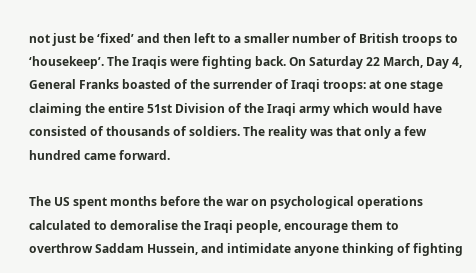not just be ‘fixed’ and then left to a smaller number of British troops to ‘housekeep’. The Iraqis were fighting back. On Saturday 22 March, Day 4, General Franks boasted of the surrender of Iraqi troops: at one stage claiming the entire 51st Division of the Iraqi army which would have consisted of thousands of soldiers. The reality was that only a few hundred came forward.

The US spent months before the war on psychological operations calculated to demoralise the Iraqi people, encourage them to overthrow Saddam Hussein, and intimidate anyone thinking of fighting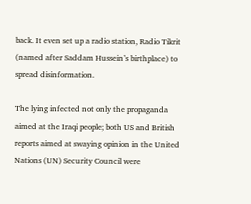back. It even set up a radio station, Radio Tikrit (named after Saddam Hussein’s birthplace) to spread disinformation.

The lying infected not only the propaganda aimed at the Iraqi people; both US and British reports aimed at swaying opinion in the United Nations (UN) Security Council were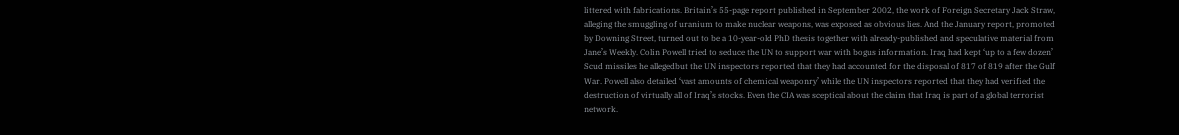littered with fabrications. Britain’s 55-page report published in September 2002, the work of Foreign Secretary Jack Straw, alleging the smuggling of uranium to make nuclear weapons, was exposed as obvious lies. And the January report, promoted by Downing Street, turned out to be a 10-year-old PhD thesis together with already-published and speculative material from Jane’s Weekly. Colin Powell tried to seduce the UN to support war with bogus information. Iraq had kept ‘up to a few dozen’ Scud missiles he allegedbut the UN inspectors reported that they had accounted for the disposal of 817 of 819 after the Gulf War. Powell also detailed ‘vast amounts of chemical weaponry’ while the UN inspectors reported that they had verified the destruction of virtually all of Iraq’s stocks. Even the CIA was sceptical about the claim that Iraq is part of a global terrorist network.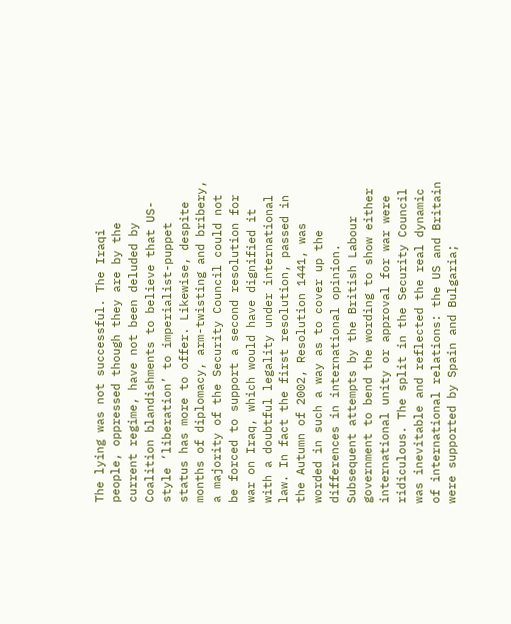The lying was not successful. The Iraqi people, oppressed though they are by the current regime, have not been deluded by Coalition blandishments to believe that US-style ‘liberation’ to imperialist-puppet status has more to offer. Likewise, despite months of diplomacy, arm-twisting and bribery, a majority of the Security Council could not be forced to support a second resolution for war on Iraq, which would have dignified it with a doubtful legality under international law. In fact the first resolution, passed in the Autumn of 2002, Resolution 1441, was worded in such a way as to cover up the differences in international opinion. Subsequent attempts by the British Labour government to bend the wording to show either international unity or approval for war were ridiculous. The split in the Security Council was inevitable and reflected the real dynamic of international relations: the US and Britain were supported by Spain and Bulgaria;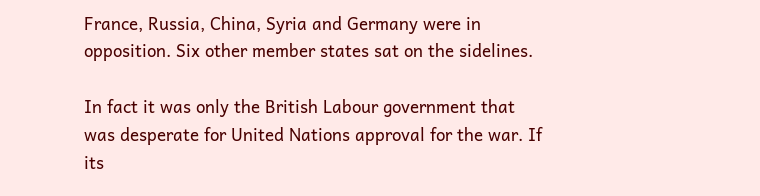France, Russia, China, Syria and Germany were in opposition. Six other member states sat on the sidelines.

In fact it was only the British Labour government that was desperate for United Nations approval for the war. If its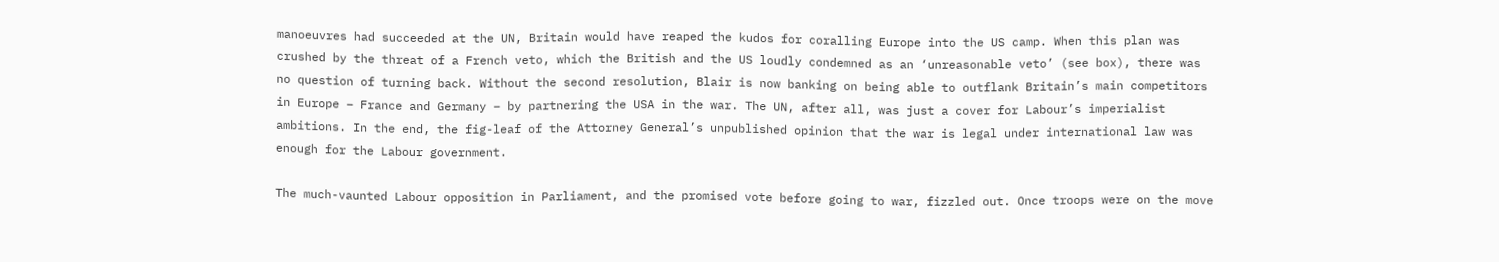manoeuvres had succeeded at the UN, Britain would have reaped the kudos for coralling Europe into the US camp. When this plan was crushed by the threat of a French veto, which the British and the US loudly condemned as an ‘unreasonable veto’ (see box), there was no question of turning back. Without the second resolution, Blair is now banking on being able to outflank Britain’s main competitors in Europe – France and Germany – by partnering the USA in the war. The UN, after all, was just a cover for Labour’s imperialist ambitions. In the end, the fig-leaf of the Attorney General’s unpublished opinion that the war is legal under international law was enough for the Labour government.

The much-vaunted Labour opposition in Parliament, and the promised vote before going to war, fizzled out. Once troops were on the move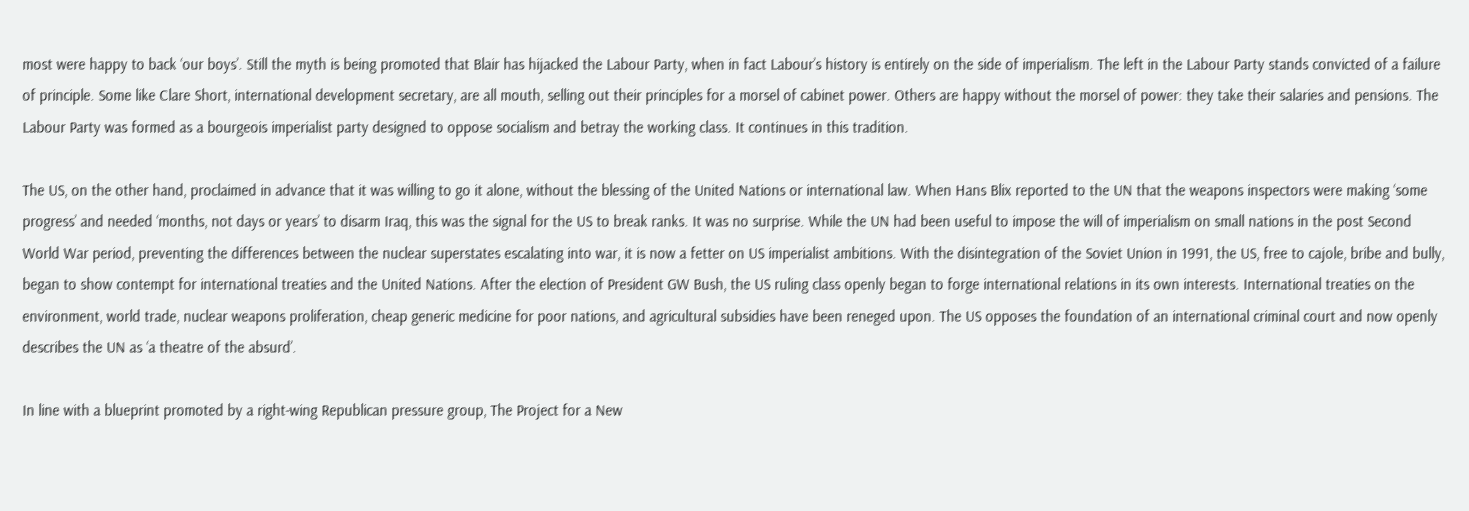most were happy to back ‘our boys’. Still the myth is being promoted that Blair has hijacked the Labour Party, when in fact Labour’s history is entirely on the side of imperialism. The left in the Labour Party stands convicted of a failure of principle. Some like Clare Short, international development secretary, are all mouth, selling out their principles for a morsel of cabinet power. Others are happy without the morsel of power: they take their salaries and pensions. The Labour Party was formed as a bourgeois imperialist party designed to oppose socialism and betray the working class. It continues in this tradition.

The US, on the other hand, proclaimed in advance that it was willing to go it alone, without the blessing of the United Nations or international law. When Hans Blix reported to the UN that the weapons inspectors were making ‘some progress’ and needed ‘months, not days or years’ to disarm Iraq, this was the signal for the US to break ranks. It was no surprise. While the UN had been useful to impose the will of imperialism on small nations in the post Second World War period, preventing the differences between the nuclear superstates escalating into war, it is now a fetter on US imperialist ambitions. With the disintegration of the Soviet Union in 1991, the US, free to cajole, bribe and bully, began to show contempt for international treaties and the United Nations. After the election of President GW Bush, the US ruling class openly began to forge international relations in its own interests. International treaties on the environment, world trade, nuclear weapons proliferation, cheap generic medicine for poor nations, and agricultural subsidies have been reneged upon. The US opposes the foundation of an international criminal court and now openly describes the UN as ‘a theatre of the absurd’.

In line with a blueprint promoted by a right-wing Republican pressure group, The Project for a New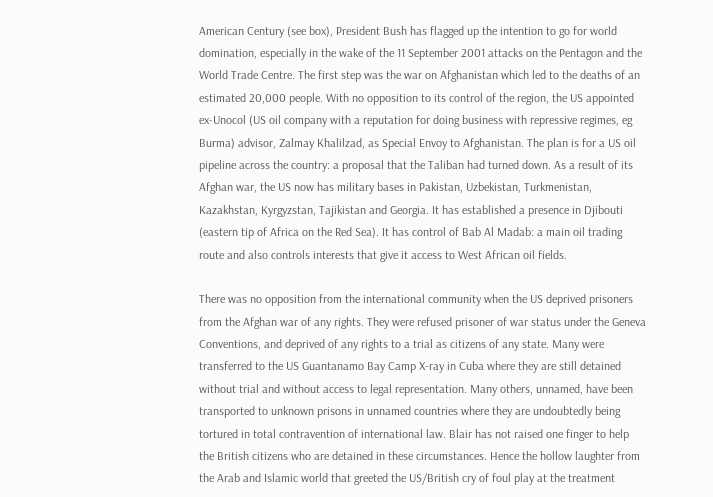American Century (see box), President Bush has flagged up the intention to go for world domination, especially in the wake of the 11 September 2001 attacks on the Pentagon and the World Trade Centre. The first step was the war on Afghanistan which led to the deaths of an estimated 20,000 people. With no opposition to its control of the region, the US appointed ex-Unocol (US oil company with a reputation for doing business with repressive regimes, eg Burma) advisor, Zalmay Khalilzad, as Special Envoy to Afghanistan. The plan is for a US oil pipeline across the country: a proposal that the Taliban had turned down. As a result of its Afghan war, the US now has military bases in Pakistan, Uzbekistan, Turkmenistan, Kazakhstan, Kyrgyzstan, Tajikistan and Georgia. It has established a presence in Djibouti (eastern tip of Africa on the Red Sea). It has control of Bab Al Madab: a main oil trading route and also controls interests that give it access to West African oil fields.

There was no opposition from the international community when the US deprived prisoners from the Afghan war of any rights. They were refused prisoner of war status under the Geneva Conventions, and deprived of any rights to a trial as citizens of any state. Many were transferred to the US Guantanamo Bay Camp X-ray in Cuba where they are still detained without trial and without access to legal representation. Many others, unnamed, have been transported to unknown prisons in unnamed countries where they are undoubtedly being tortured in total contravention of international law. Blair has not raised one finger to help the British citizens who are detained in these circumstances. Hence the hollow laughter from the Arab and Islamic world that greeted the US/British cry of foul play at the treatment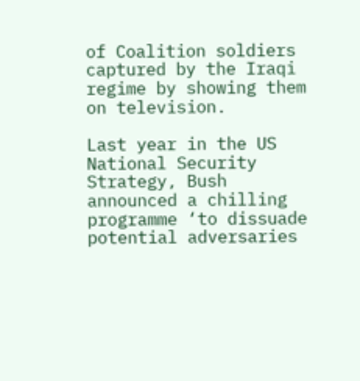of Coalition soldiers captured by the Iraqi regime by showing them on television.

Last year in the US National Security Strategy, Bush announced a chilling programme ‘to dissuade potential adversaries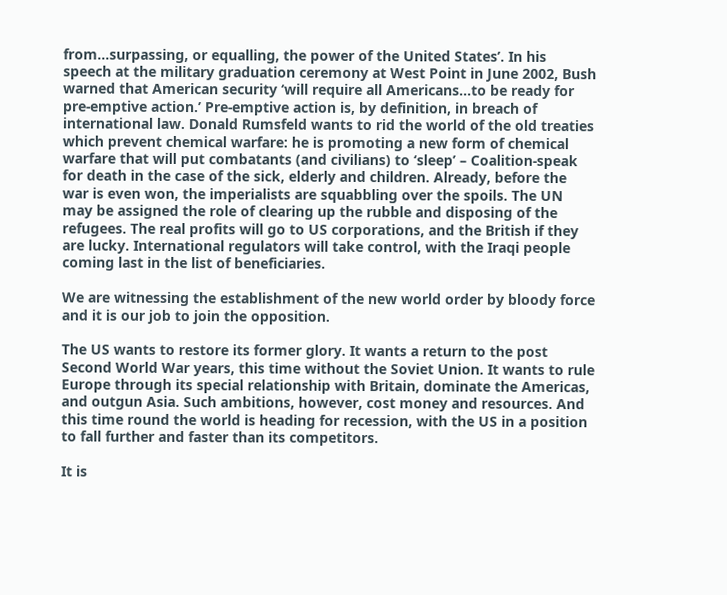from...surpassing, or equalling, the power of the United States’. In his speech at the military graduation ceremony at West Point in June 2002, Bush warned that American security ‘will require all Americans...to be ready for pre-emptive action.’ Pre-emptive action is, by definition, in breach of international law. Donald Rumsfeld wants to rid the world of the old treaties which prevent chemical warfare: he is promoting a new form of chemical warfare that will put combatants (and civilians) to ‘sleep’ – Coalition-speak for death in the case of the sick, elderly and children. Already, before the war is even won, the imperialists are squabbling over the spoils. The UN may be assigned the role of clearing up the rubble and disposing of the refugees. The real profits will go to US corporations, and the British if they are lucky. International regulators will take control, with the Iraqi people coming last in the list of beneficiaries.

We are witnessing the establishment of the new world order by bloody force and it is our job to join the opposition.

The US wants to restore its former glory. It wants a return to the post Second World War years, this time without the Soviet Union. It wants to rule Europe through its special relationship with Britain, dominate the Americas, and outgun Asia. Such ambitions, however, cost money and resources. And this time round the world is heading for recession, with the US in a position to fall further and faster than its competitors.

It is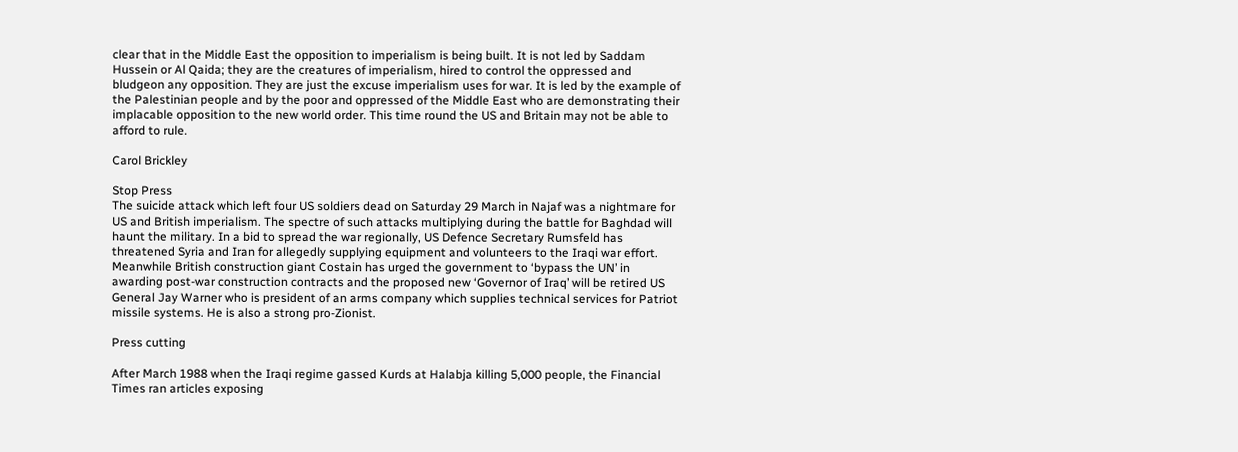clear that in the Middle East the opposition to imperialism is being built. It is not led by Saddam Hussein or Al Qaida; they are the creatures of imperialism, hired to control the oppressed and bludgeon any opposition. They are just the excuse imperialism uses for war. It is led by the example of the Palestinian people and by the poor and oppressed of the Middle East who are demonstrating their implacable opposition to the new world order. This time round the US and Britain may not be able to afford to rule.

Carol Brickley

Stop Press
The suicide attack which left four US soldiers dead on Saturday 29 March in Najaf was a nightmare for US and British imperialism. The spectre of such attacks multiplying during the battle for Baghdad will haunt the military. In a bid to spread the war regionally, US Defence Secretary Rumsfeld has threatened Syria and Iran for allegedly supplying equipment and volunteers to the Iraqi war effort. Meanwhile British construction giant Costain has urged the government to ‘bypass the UN’ in awarding post-war construction contracts and the proposed new ‘Governor of Iraq’ will be retired US General Jay Warner who is president of an arms company which supplies technical services for Patriot missile systems. He is also a strong pro-Zionist.

Press cutting

After March 1988 when the Iraqi regime gassed Kurds at Halabja killing 5,000 people, the Financial Times ran articles exposing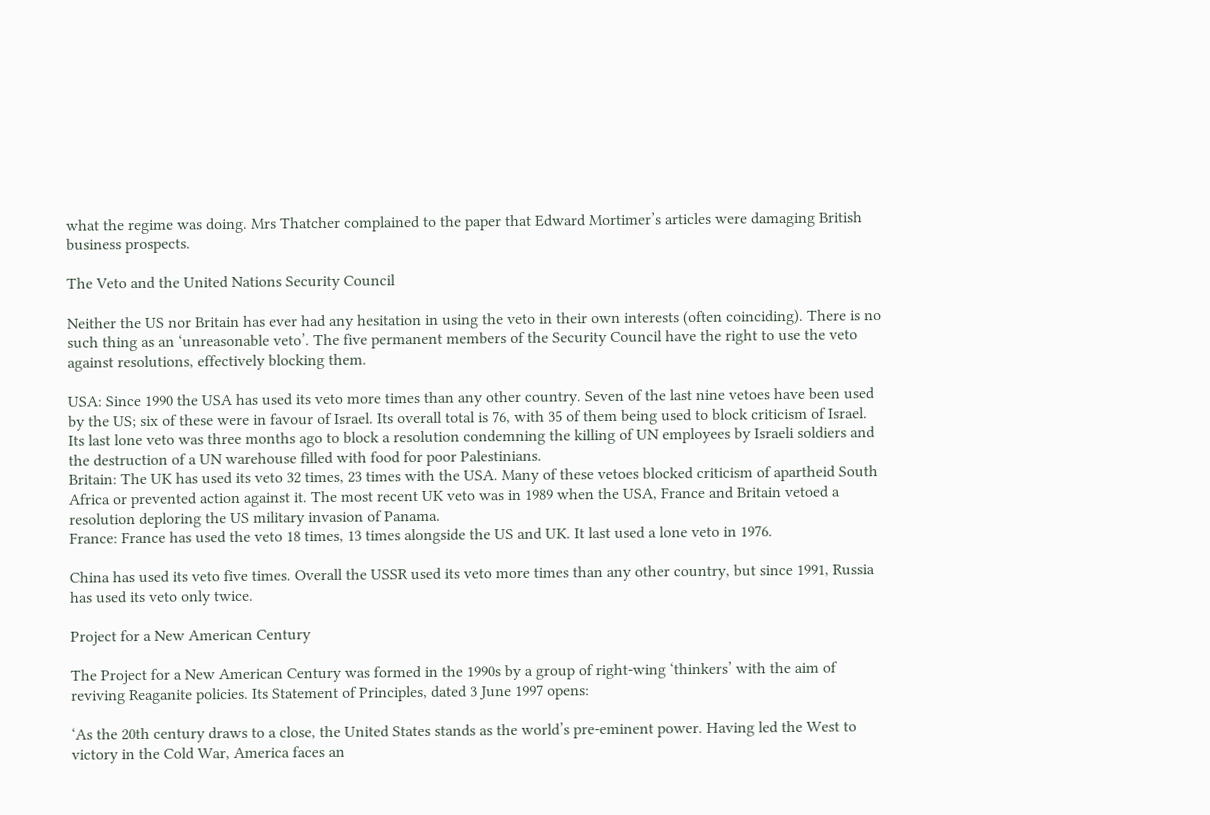what the regime was doing. Mrs Thatcher complained to the paper that Edward Mortimer’s articles were damaging British business prospects.

The Veto and the United Nations Security Council

Neither the US nor Britain has ever had any hesitation in using the veto in their own interests (often coinciding). There is no such thing as an ‘unreasonable veto’. The five permanent members of the Security Council have the right to use the veto against resolutions, effectively blocking them.

USA: Since 1990 the USA has used its veto more times than any other country. Seven of the last nine vetoes have been used by the US; six of these were in favour of Israel. Its overall total is 76, with 35 of them being used to block criticism of Israel. Its last lone veto was three months ago to block a resolution condemning the killing of UN employees by Israeli soldiers and the destruction of a UN warehouse filled with food for poor Palestinians.
Britain: The UK has used its veto 32 times, 23 times with the USA. Many of these vetoes blocked criticism of apartheid South Africa or prevented action against it. The most recent UK veto was in 1989 when the USA, France and Britain vetoed a resolution deploring the US military invasion of Panama.
France: France has used the veto 18 times, 13 times alongside the US and UK. It last used a lone veto in 1976.

China has used its veto five times. Overall the USSR used its veto more times than any other country, but since 1991, Russia has used its veto only twice.

Project for a New American Century

The Project for a New American Century was formed in the 1990s by a group of right-wing ‘thinkers’ with the aim of reviving Reaganite policies. Its Statement of Principles, dated 3 June 1997 opens:

‘As the 20th century draws to a close, the United States stands as the world’s pre-eminent power. Having led the West to victory in the Cold War, America faces an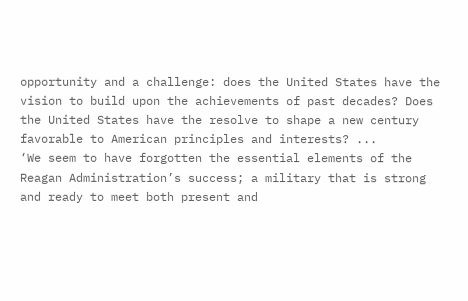opportunity and a challenge: does the United States have the vision to build upon the achievements of past decades? Does the United States have the resolve to shape a new century favorable to American principles and interests? ...
‘We seem to have forgotten the essential elements of the Reagan Administration’s success; a military that is strong and ready to meet both present and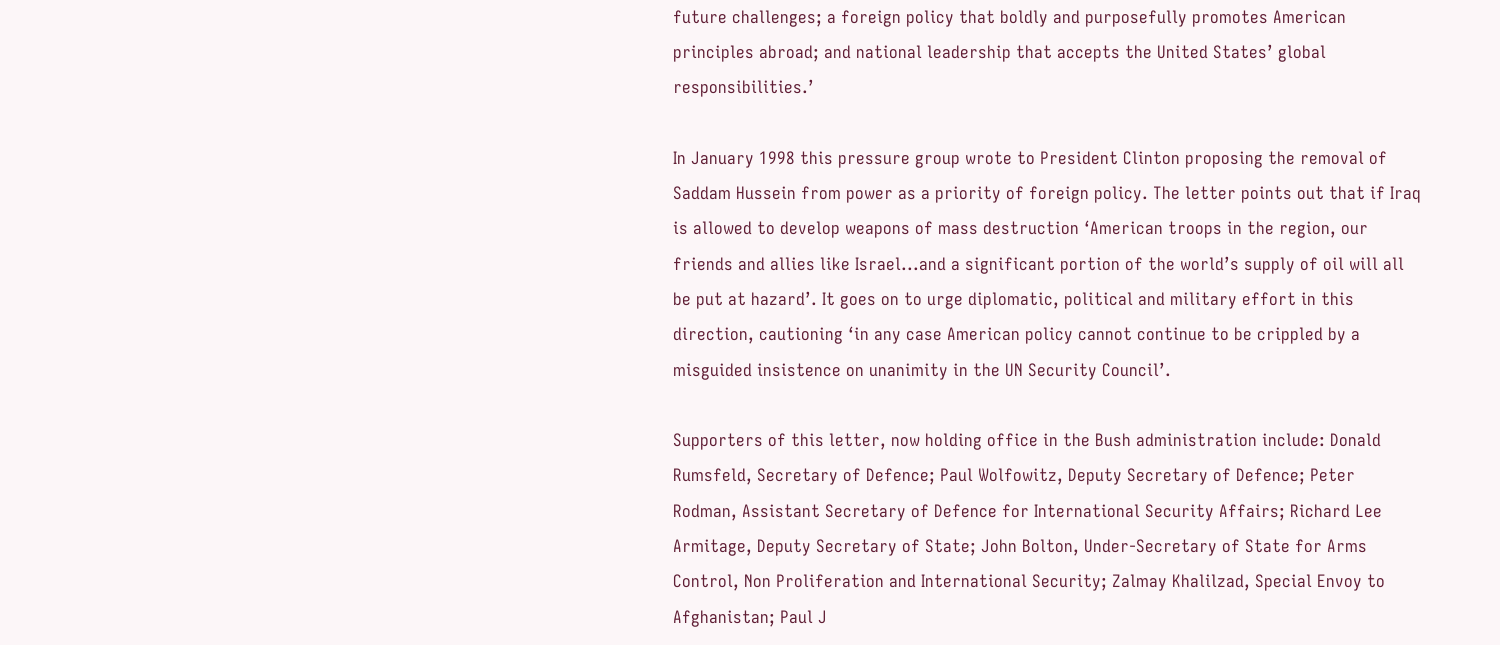future challenges; a foreign policy that boldly and purposefully promotes American principles abroad; and national leadership that accepts the United States’ global responsibilities.’

In January 1998 this pressure group wrote to President Clinton proposing the removal of Saddam Hussein from power as a priority of foreign policy. The letter points out that if Iraq is allowed to develop weapons of mass destruction ‘American troops in the region, our friends and allies like Israel...and a significant portion of the world’s supply of oil will all be put at hazard’. It goes on to urge diplomatic, political and military effort in this direction, cautioning ‘in any case American policy cannot continue to be crippled by a misguided insistence on unanimity in the UN Security Council’.

Supporters of this letter, now holding office in the Bush administration include: Donald Rumsfeld, Secretary of Defence; Paul Wolfowitz, Deputy Secretary of Defence; Peter Rodman, Assistant Secretary of Defence for International Security Affairs; Richard Lee Armitage, Deputy Secretary of State; John Bolton, Under-Secretary of State for Arms Control, Non Proliferation and International Security; Zalmay Khalilzad, Special Envoy to Afghanistan; Paul J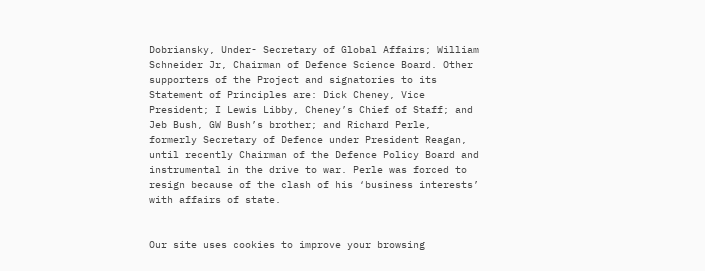Dobriansky, Under- Secretary of Global Affairs; William Schneider Jr, Chairman of Defence Science Board. Other supporters of the Project and signatories to its Statement of Principles are: Dick Cheney, Vice President; I Lewis Libby, Cheney’s Chief of Staff; and Jeb Bush, GW Bush’s brother; and Richard Perle, formerly Secretary of Defence under President Reagan, until recently Chairman of the Defence Policy Board and instrumental in the drive to war. Perle was forced to resign because of the clash of his ‘business interests’ with affairs of state.


Our site uses cookies to improve your browsing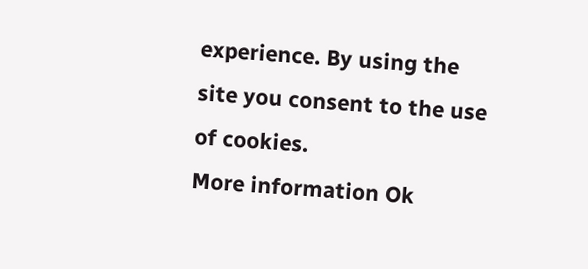experience. By using the site you consent to the use of cookies.
More information Ok